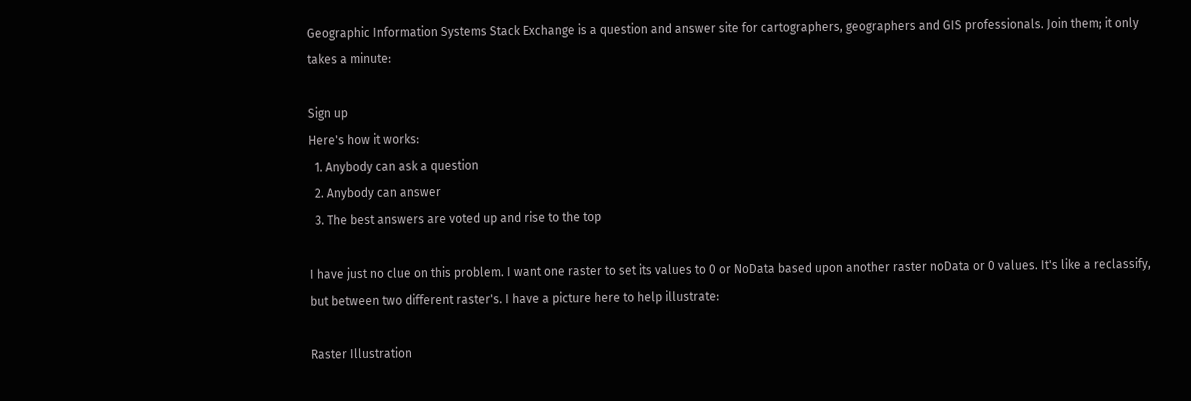Geographic Information Systems Stack Exchange is a question and answer site for cartographers, geographers and GIS professionals. Join them; it only takes a minute:

Sign up
Here's how it works:
  1. Anybody can ask a question
  2. Anybody can answer
  3. The best answers are voted up and rise to the top

I have just no clue on this problem. I want one raster to set its values to 0 or NoData based upon another raster noData or 0 values. It's like a reclassify, but between two different raster's. I have a picture here to help illustrate:

Raster Illustration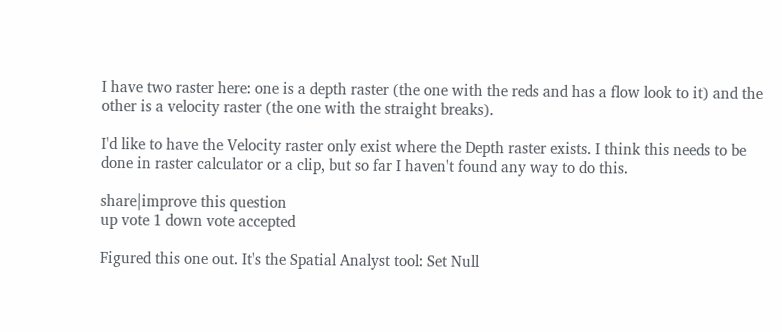I have two raster here: one is a depth raster (the one with the reds and has a flow look to it) and the other is a velocity raster (the one with the straight breaks).

I'd like to have the Velocity raster only exist where the Depth raster exists. I think this needs to be done in raster calculator or a clip, but so far I haven't found any way to do this.

share|improve this question
up vote 1 down vote accepted

Figured this one out. It's the Spatial Analyst tool: Set Null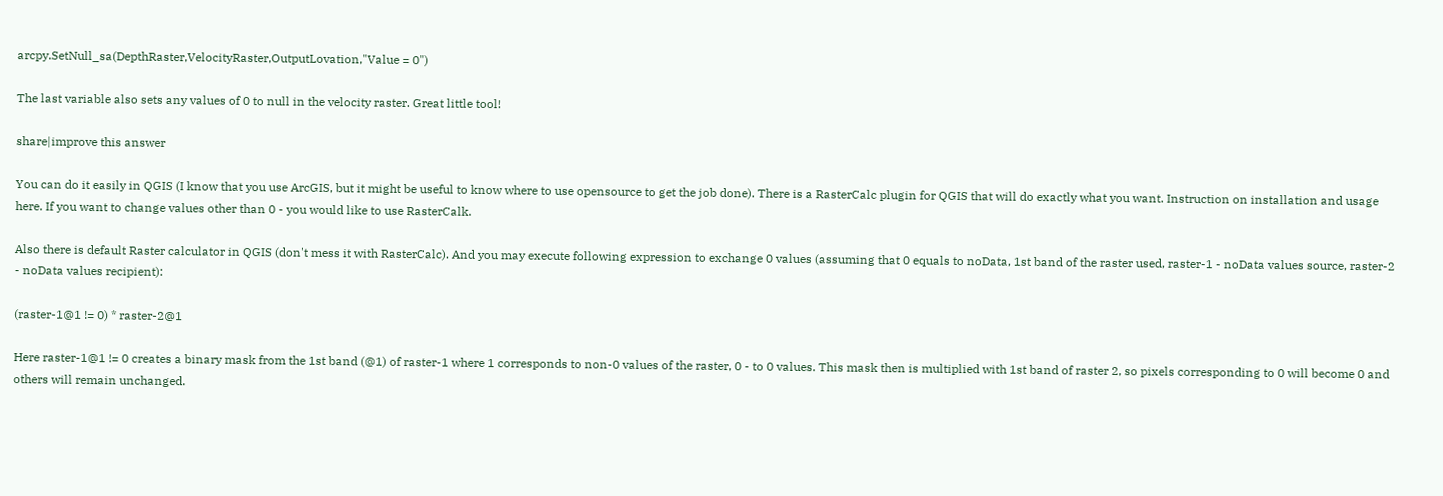arcpy.SetNull_sa(DepthRaster,VelocityRaster,OutputLovation,"Value = 0")

The last variable also sets any values of 0 to null in the velocity raster. Great little tool!

share|improve this answer

You can do it easily in QGIS (I know that you use ArcGIS, but it might be useful to know where to use opensource to get the job done). There is a RasterCalc plugin for QGIS that will do exactly what you want. Instruction on installation and usage here. If you want to change values other than 0 - you would like to use RasterCalk.

Also there is default Raster calculator in QGIS (don't mess it with RasterCalc). And you may execute following expression to exchange 0 values (assuming that 0 equals to noData, 1st band of the raster used, raster-1 - noData values source, raster-2 - noData values recipient):

(raster-1@1 != 0) * raster-2@1

Here raster-1@1 != 0 creates a binary mask from the 1st band (@1) of raster-1 where 1 corresponds to non-0 values of the raster, 0 - to 0 values. This mask then is multiplied with 1st band of raster 2, so pixels corresponding to 0 will become 0 and others will remain unchanged.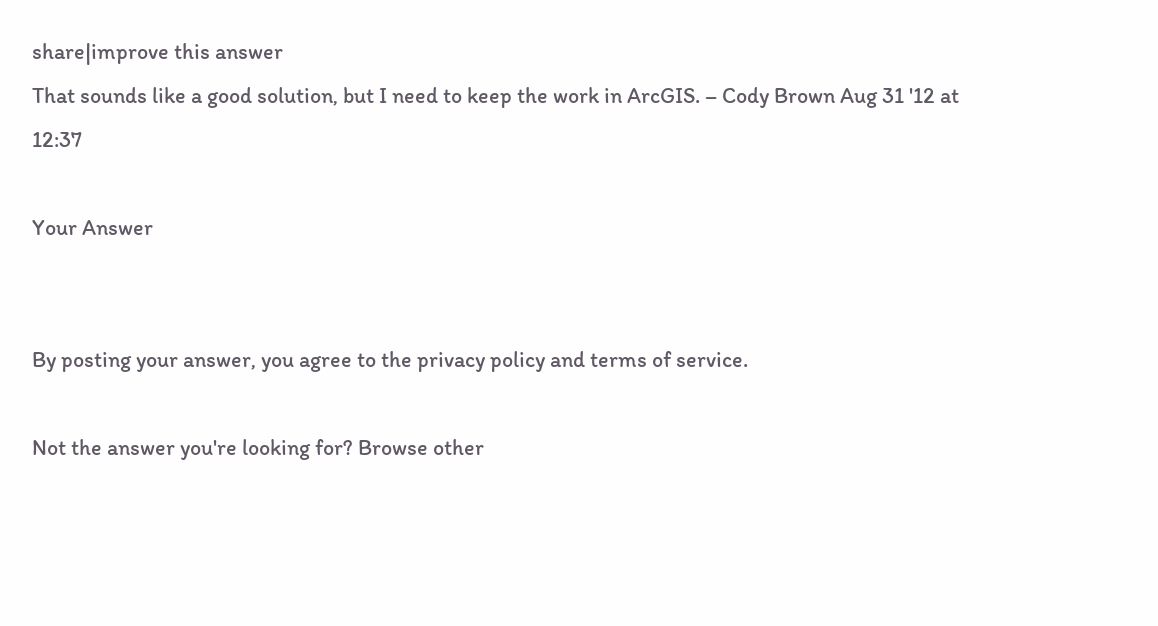share|improve this answer
That sounds like a good solution, but I need to keep the work in ArcGIS. – Cody Brown Aug 31 '12 at 12:37

Your Answer


By posting your answer, you agree to the privacy policy and terms of service.

Not the answer you're looking for? Browse other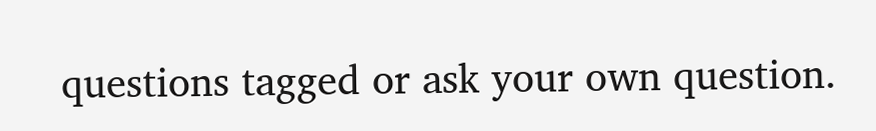questions tagged or ask your own question.